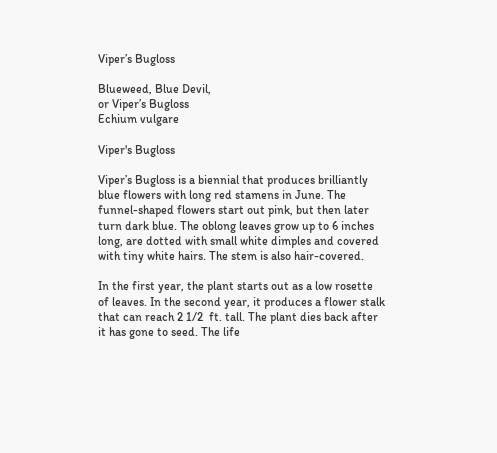Viper’s Bugloss

Blueweed, Blue Devil,
or Viper’s Bugloss
Echium vulgare

Viper's Bugloss

Viper’s Bugloss is a biennial that produces brilliantly blue flowers with long red stamens in June. The funnel-shaped flowers start out pink, but then later turn dark blue. The oblong leaves grow up to 6 inches long, are dotted with small white dimples and covered with tiny white hairs. The stem is also hair-covered.

In the first year, the plant starts out as a low rosette of leaves. In the second year, it produces a flower stalk that can reach 2 1/2  ft. tall. The plant dies back after it has gone to seed. The life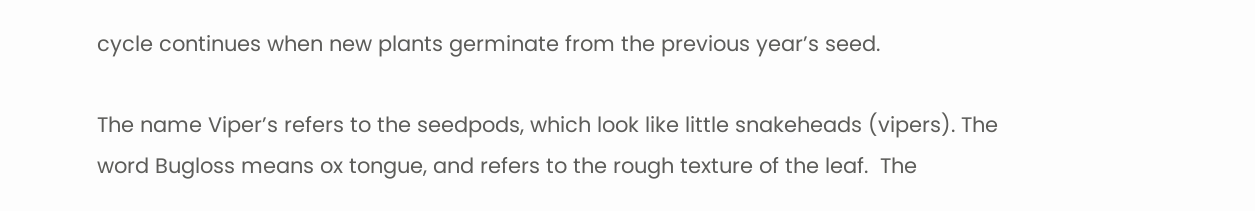cycle continues when new plants germinate from the previous year’s seed.

The name Viper’s refers to the seedpods, which look like little snakeheads (vipers). The word Bugloss means ox tongue, and refers to the rough texture of the leaf.  The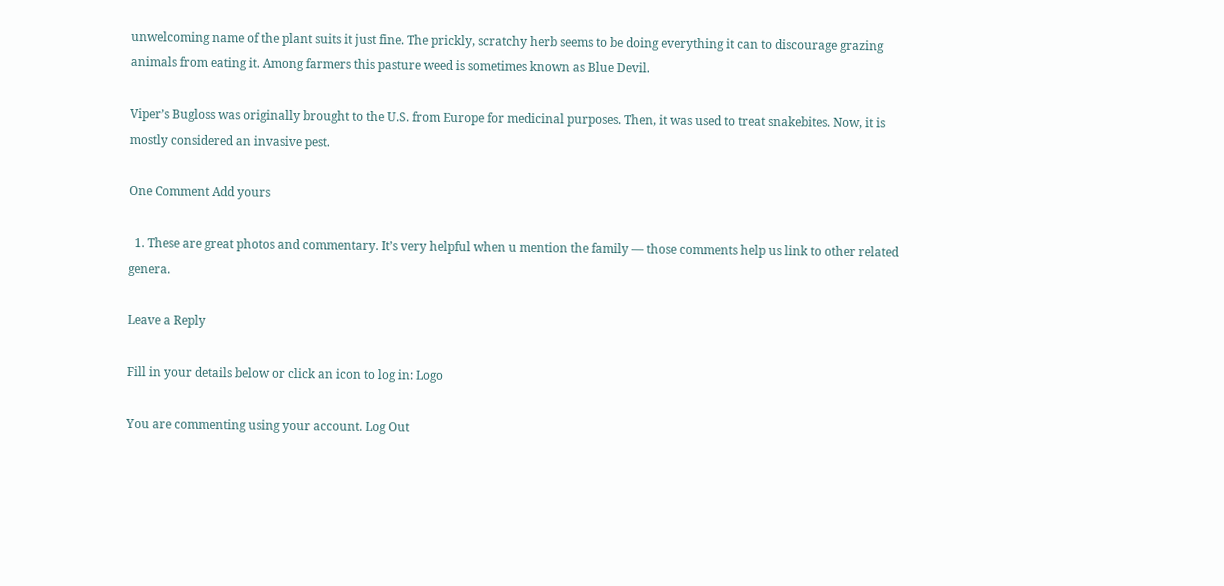unwelcoming name of the plant suits it just fine. The prickly, scratchy herb seems to be doing everything it can to discourage grazing animals from eating it. Among farmers this pasture weed is sometimes known as Blue Devil.

Viper’s Bugloss was originally brought to the U.S. from Europe for medicinal purposes. Then, it was used to treat snakebites. Now, it is mostly considered an invasive pest.

One Comment Add yours

  1. These are great photos and commentary. It’s very helpful when u mention the family — those comments help us link to other related genera.

Leave a Reply

Fill in your details below or click an icon to log in: Logo

You are commenting using your account. Log Out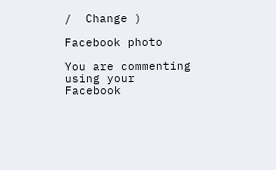/  Change )

Facebook photo

You are commenting using your Facebook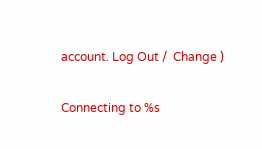account. Log Out /  Change )

Connecting to %s